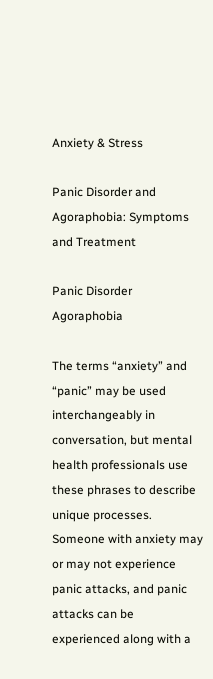Anxiety & Stress

Panic Disorder and Agoraphobia: Symptoms and Treatment

Panic Disorder Agoraphobia

The terms “anxiety” and “panic” may be used interchangeably in conversation, but mental health professionals use these phrases to describe unique processes. Someone with anxiety may or may not experience panic attacks, and panic attacks can be experienced along with a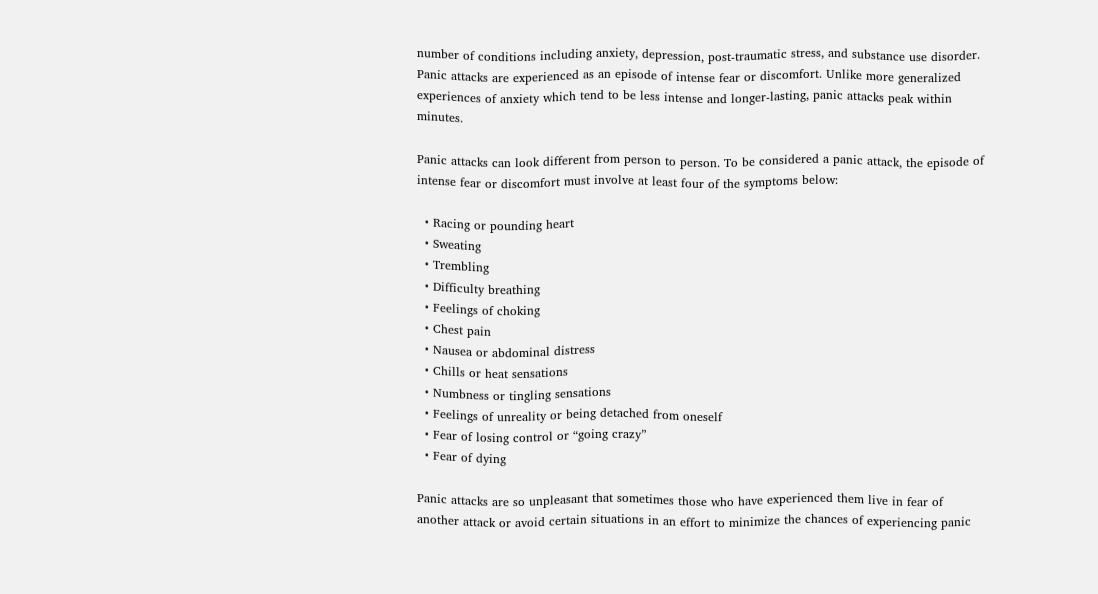number of conditions including anxiety, depression, post-traumatic stress, and substance use disorder. Panic attacks are experienced as an episode of intense fear or discomfort. Unlike more generalized experiences of anxiety which tend to be less intense and longer-lasting, panic attacks peak within minutes.

Panic attacks can look different from person to person. To be considered a panic attack, the episode of intense fear or discomfort must involve at least four of the symptoms below:

  • Racing or pounding heart
  • Sweating
  • Trembling
  • Difficulty breathing
  • Feelings of choking
  • Chest pain
  • Nausea or abdominal distress
  • Chills or heat sensations
  • Numbness or tingling sensations
  • Feelings of unreality or being detached from oneself
  • Fear of losing control or “going crazy”
  • Fear of dying

Panic attacks are so unpleasant that sometimes those who have experienced them live in fear of another attack or avoid certain situations in an effort to minimize the chances of experiencing panic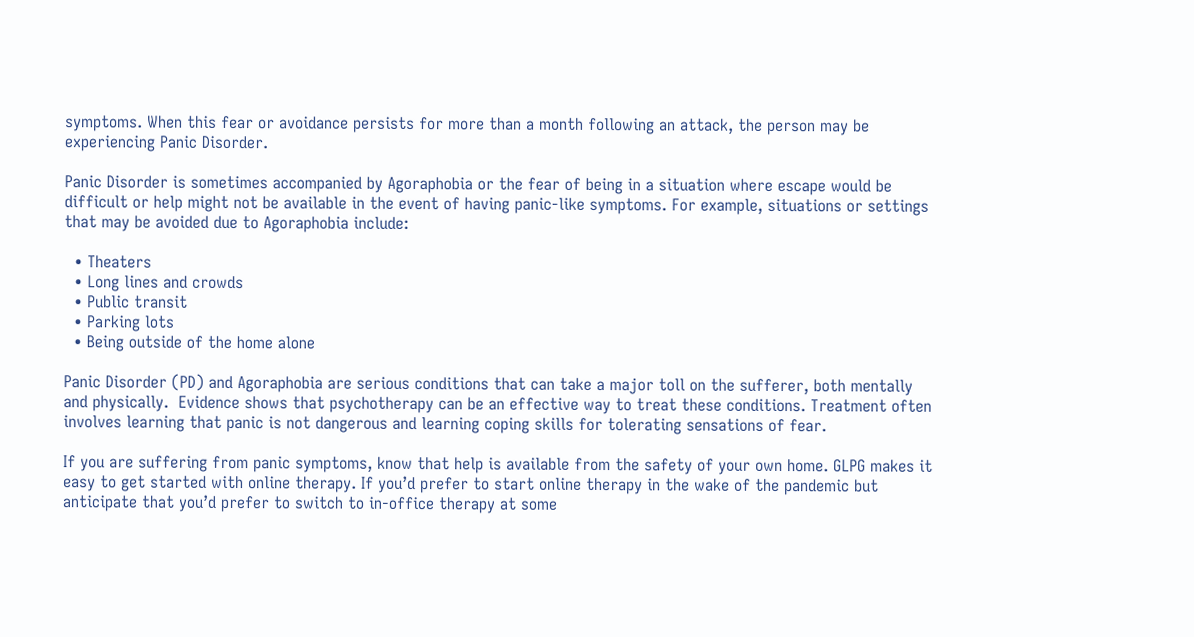symptoms. When this fear or avoidance persists for more than a month following an attack, the person may be experiencing Panic Disorder.

Panic Disorder is sometimes accompanied by Agoraphobia or the fear of being in a situation where escape would be difficult or help might not be available in the event of having panic-like symptoms. For example, situations or settings that may be avoided due to Agoraphobia include:

  • Theaters
  • Long lines and crowds
  • Public transit
  • Parking lots
  • Being outside of the home alone

Panic Disorder (PD) and Agoraphobia are serious conditions that can take a major toll on the sufferer, both mentally and physically.  Evidence shows that psychotherapy can be an effective way to treat these conditions. Treatment often involves learning that panic is not dangerous and learning coping skills for tolerating sensations of fear.

If you are suffering from panic symptoms, know that help is available from the safety of your own home. GLPG makes it easy to get started with online therapy. If you’d prefer to start online therapy in the wake of the pandemic but anticipate that you’d prefer to switch to in-office therapy at some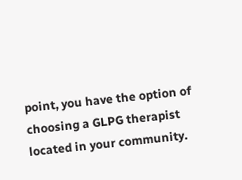point, you have the option of choosing a GLPG therapist located in your community.